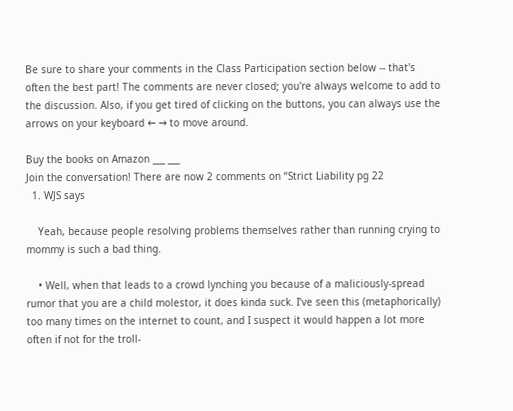Be sure to share your comments in the Class Participation section below -- that's often the best part! The comments are never closed; you're always welcome to add to the discussion. Also, if you get tired of clicking on the buttons, you can always use the arrows on your keyboard ← → to move around.

Buy the books on Amazon ___ ___
Join the conversation! There are now 2 comments on “Strict Liability pg 22
  1. WJS says

    Yeah, because people resolving problems themselves rather than running crying to mommy is such a bad thing.

    • Well, when that leads to a crowd lynching you because of a maliciously-spread rumor that you are a child molestor, it does kinda suck. I’ve seen this (metaphorically) too many times on the internet to count, and I suspect it would happen a lot more often if not for the troll-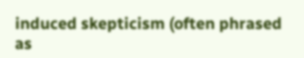induced skepticism (often phrased as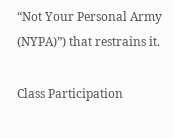“Not Your Personal Army (NYPA)”) that restrains it.

Class Participation